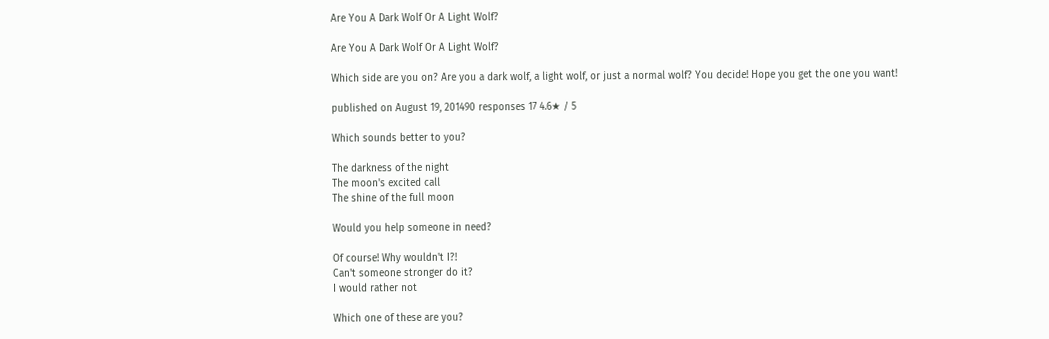Are You A Dark Wolf Or A Light Wolf?

Are You A Dark Wolf Or A Light Wolf?

Which side are you on? Are you a dark wolf, a light wolf, or just a normal wolf? You decide! Hope you get the one you want!

published on August 19, 201490 responses 17 4.6★ / 5

Which sounds better to you?

The darkness of the night
The moon's excited call
The shine of the full moon

Would you help someone in need?

Of course! Why wouldn't I?!
Can't someone stronger do it?
I would rather not

Which one of these are you?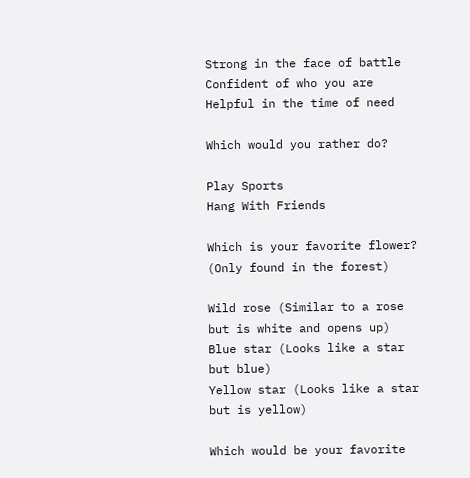Strong in the face of battle
Confident of who you are
Helpful in the time of need

Which would you rather do?

Play Sports
Hang With Friends

Which is your favorite flower? (Only found in the forest)

Wild rose (Similar to a rose but is white and opens up)
Blue star (Looks like a star but blue)
Yellow star (Looks like a star but is yellow)

Which would be your favorite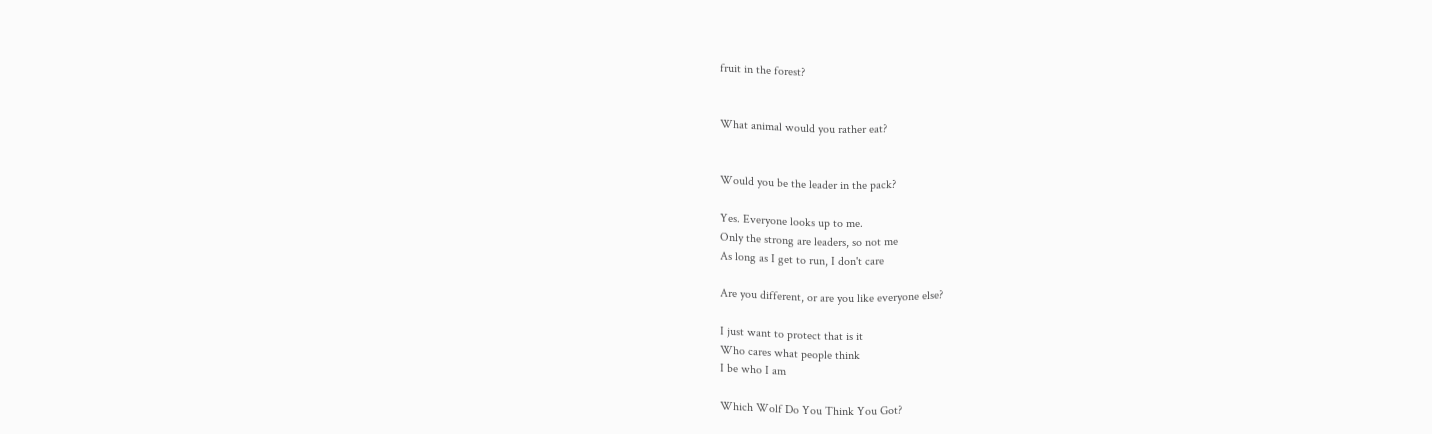fruit in the forest?


What animal would you rather eat?


Would you be the leader in the pack?

Yes. Everyone looks up to me.
Only the strong are leaders, so not me
As long as I get to run, I don't care

Are you different, or are you like everyone else?

I just want to protect that is it
Who cares what people think
I be who I am

Which Wolf Do You Think You Got?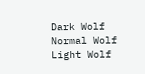Dark Wolf
Normal Wolf
Light Wolf